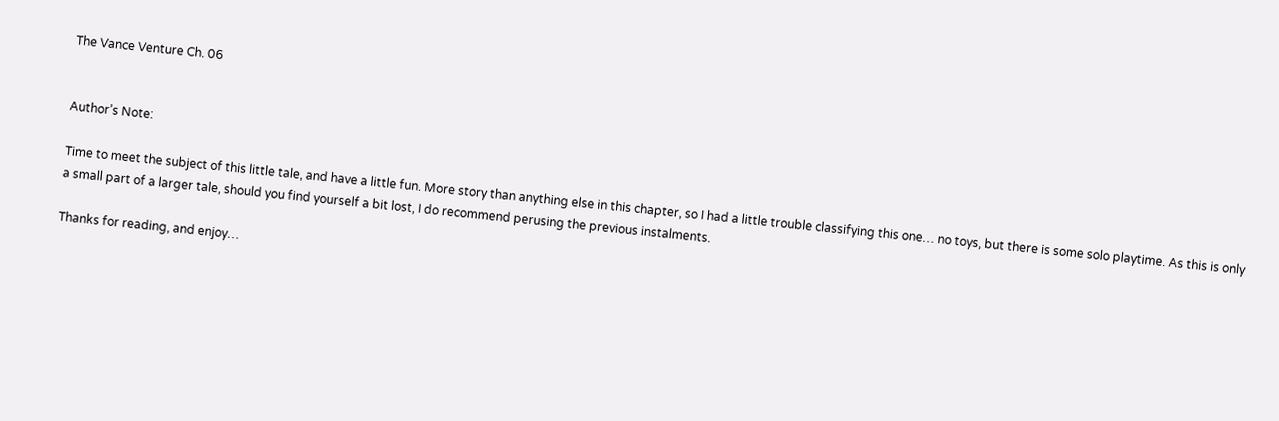The Vance Venture Ch. 06


Author’s Note:

Time to meet the subject of this little tale, and have a little fun. More story than anything else in this chapter, so I had a little trouble classifying this one… no toys, but there is some solo playtime. As this is only a small part of a larger tale, should you find yourself a bit lost, I do recommend perusing the previous instalments.

Thanks for reading, and enjoy…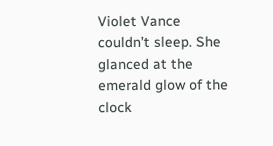Violet Vance couldn’t sleep. She glanced at the emerald glow of the clock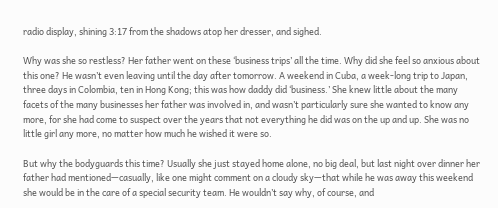radio display, shining 3:17 from the shadows atop her dresser, and sighed.

Why was she so restless? Her father went on these ‘business trips’ all the time. Why did she feel so anxious about this one? He wasn’t even leaving until the day after tomorrow. A weekend in Cuba, a week-long trip to Japan, three days in Colombia, ten in Hong Kong; this was how daddy did ‘business.’ She knew little about the many facets of the many businesses her father was involved in, and wasn’t particularly sure she wanted to know any more, for she had come to suspect over the years that not everything he did was on the up and up. She was no little girl any more, no matter how much he wished it were so.

But why the bodyguards this time? Usually she just stayed home alone, no big deal, but last night over dinner her father had mentioned—casually, like one might comment on a cloudy sky—that while he was away this weekend she would be in the care of a special security team. He wouldn’t say why, of course, and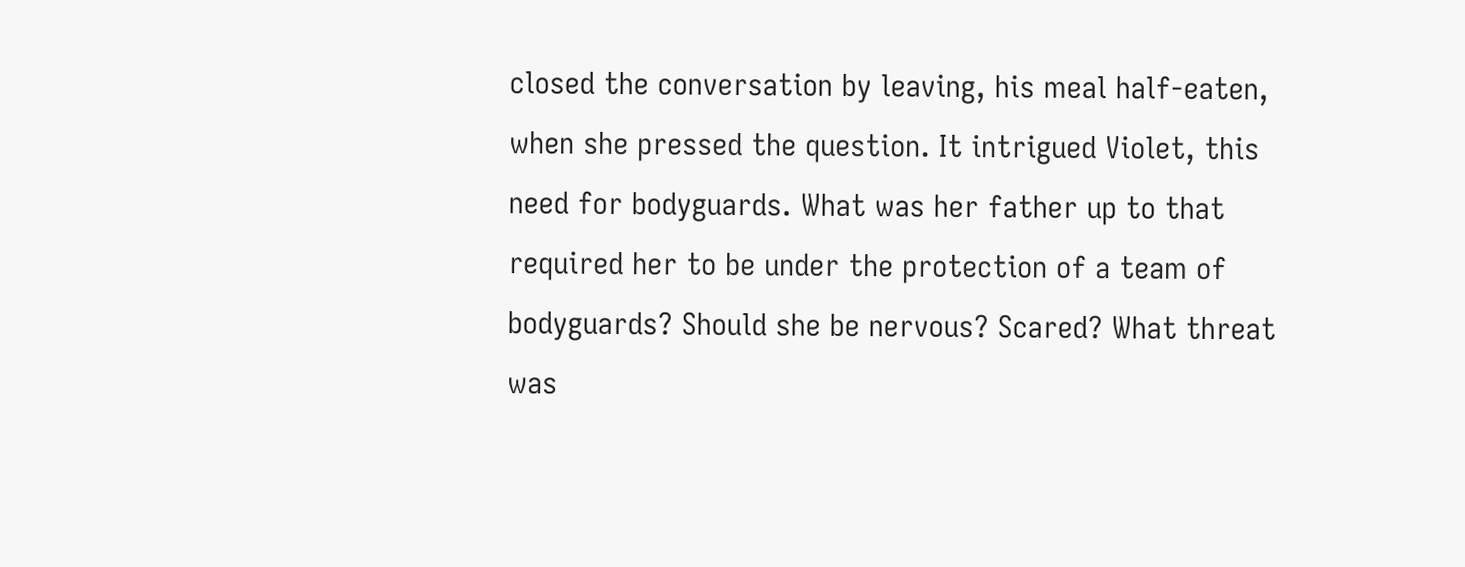closed the conversation by leaving, his meal half-eaten, when she pressed the question. It intrigued Violet, this need for bodyguards. What was her father up to that required her to be under the protection of a team of bodyguards? Should she be nervous? Scared? What threat was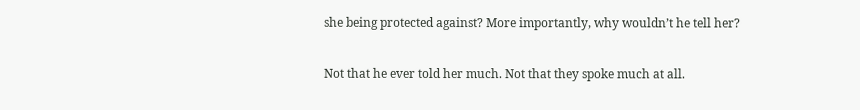she being protected against? More importantly, why wouldn’t he tell her?

Not that he ever told her much. Not that they spoke much at all.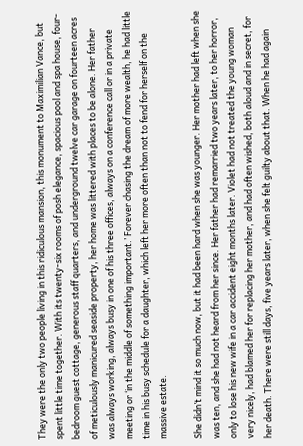They were the only two people living in this ridiculous mansion, this monument to Maximilian Vance, but spent little time together. With its twenty-six rooms of posh elegance, spacious pool and spa house, four-bedroom guest cottage, generous staff quarters, and underground twelve car garage on fourteen acres of meticulously manicured seaside property, her home was littered with places to be alone. Her father was always working, always busy in one of his three offices, always on a conference call or in a private meeting or ‘in the middle of something important.’ Forever chasing the dream of more wealth, he had little time in his busy schedule for a daughter, which left her more often than not to fend for herself on the massive estate.

She didn’t mind it so much now, but it had been hard when she was younger. Her mother had left when she was ten, and she had not heard from her since. Her father had remarried two years later, to her horror, only to lose his new wife in a car accident eight months later. Violet had not treated the young woman very nicely, had blamed her for replacing her mother, and had often wished, both aloud and in secret, for her death. There were still days, five years later, when she felt guilty about that. When he had again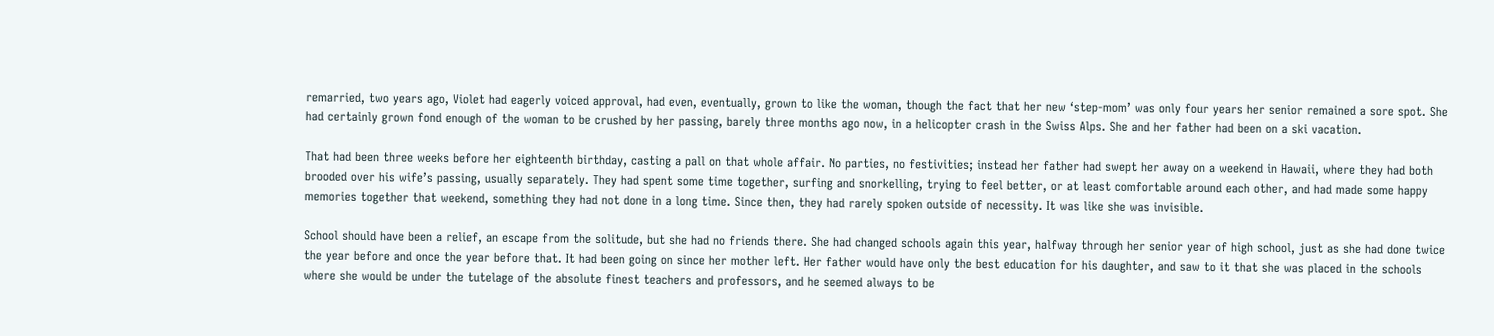remarried, two years ago, Violet had eagerly voiced approval, had even, eventually, grown to like the woman, though the fact that her new ‘step-mom’ was only four years her senior remained a sore spot. She had certainly grown fond enough of the woman to be crushed by her passing, barely three months ago now, in a helicopter crash in the Swiss Alps. She and her father had been on a ski vacation.

That had been three weeks before her eighteenth birthday, casting a pall on that whole affair. No parties, no festivities; instead her father had swept her away on a weekend in Hawaii, where they had both brooded over his wife’s passing, usually separately. They had spent some time together, surfing and snorkelling, trying to feel better, or at least comfortable around each other, and had made some happy memories together that weekend, something they had not done in a long time. Since then, they had rarely spoken outside of necessity. It was like she was invisible.

School should have been a relief, an escape from the solitude, but she had no friends there. She had changed schools again this year, halfway through her senior year of high school, just as she had done twice the year before and once the year before that. It had been going on since her mother left. Her father would have only the best education for his daughter, and saw to it that she was placed in the schools where she would be under the tutelage of the absolute finest teachers and professors, and he seemed always to be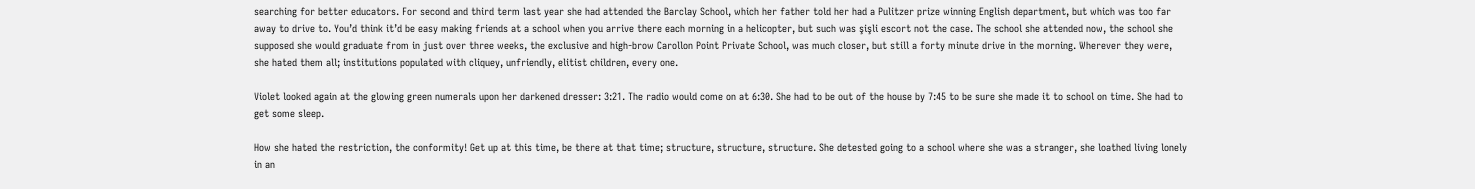searching for better educators. For second and third term last year she had attended the Barclay School, which her father told her had a Pulitzer prize winning English department, but which was too far away to drive to. You’d think it’d be easy making friends at a school when you arrive there each morning in a helicopter, but such was şişli escort not the case. The school she attended now, the school she supposed she would graduate from in just over three weeks, the exclusive and high-brow Carollon Point Private School, was much closer, but still a forty minute drive in the morning. Wherever they were, she hated them all; institutions populated with cliquey, unfriendly, elitist children, every one.

Violet looked again at the glowing green numerals upon her darkened dresser: 3:21. The radio would come on at 6:30. She had to be out of the house by 7:45 to be sure she made it to school on time. She had to get some sleep.

How she hated the restriction, the conformity! Get up at this time, be there at that time; structure, structure, structure. She detested going to a school where she was a stranger, she loathed living lonely in an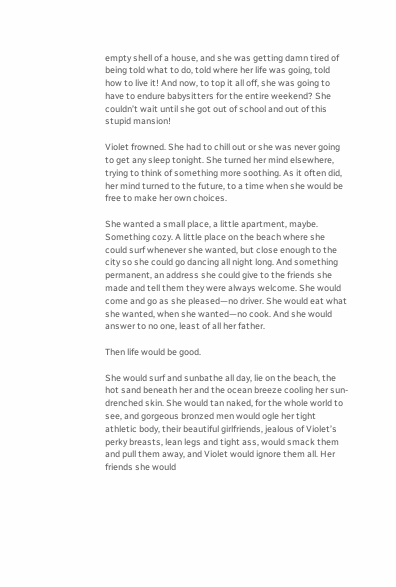empty shell of a house, and she was getting damn tired of being told what to do, told where her life was going, told how to live it! And now, to top it all off, she was going to have to endure babysitters for the entire weekend? She couldn’t wait until she got out of school and out of this stupid mansion!

Violet frowned. She had to chill out or she was never going to get any sleep tonight. She turned her mind elsewhere, trying to think of something more soothing. As it often did, her mind turned to the future, to a time when she would be free to make her own choices.

She wanted a small place, a little apartment, maybe. Something cozy. A little place on the beach where she could surf whenever she wanted, but close enough to the city so she could go dancing all night long. And something permanent, an address she could give to the friends she made and tell them they were always welcome. She would come and go as she pleased—no driver. She would eat what she wanted, when she wanted—no cook. And she would answer to no one, least of all her father.

Then life would be good.

She would surf and sunbathe all day, lie on the beach, the hot sand beneath her and the ocean breeze cooling her sun-drenched skin. She would tan naked, for the whole world to see, and gorgeous bronzed men would ogle her tight athletic body, their beautiful girlfriends, jealous of Violet’s perky breasts, lean legs and tight ass, would smack them and pull them away, and Violet would ignore them all. Her friends she would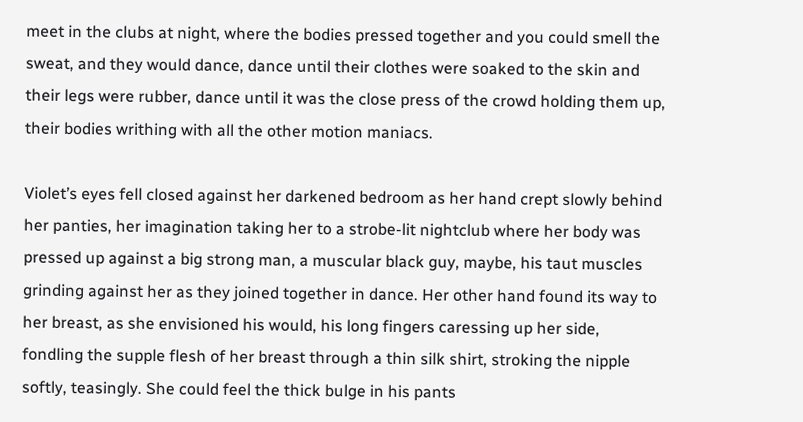meet in the clubs at night, where the bodies pressed together and you could smell the sweat, and they would dance, dance until their clothes were soaked to the skin and their legs were rubber, dance until it was the close press of the crowd holding them up, their bodies writhing with all the other motion maniacs.

Violet’s eyes fell closed against her darkened bedroom as her hand crept slowly behind her panties, her imagination taking her to a strobe-lit nightclub where her body was pressed up against a big strong man, a muscular black guy, maybe, his taut muscles grinding against her as they joined together in dance. Her other hand found its way to her breast, as she envisioned his would, his long fingers caressing up her side, fondling the supple flesh of her breast through a thin silk shirt, stroking the nipple softly, teasingly. She could feel the thick bulge in his pants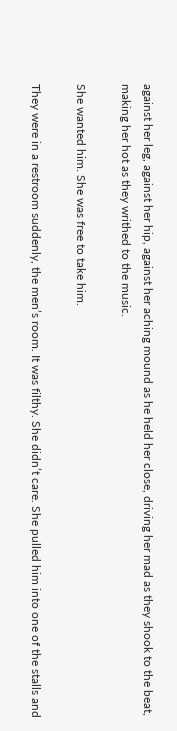against her leg, against her hip, against her aching mound as he held her close, driving her mad as they shook to the beat, making her hot as they writhed to the music.

She wanted him. She was free to take him.

They were in a restroom suddenly, the men’s room. It was filthy. She didn’t care. She pulled him into one of the stalls and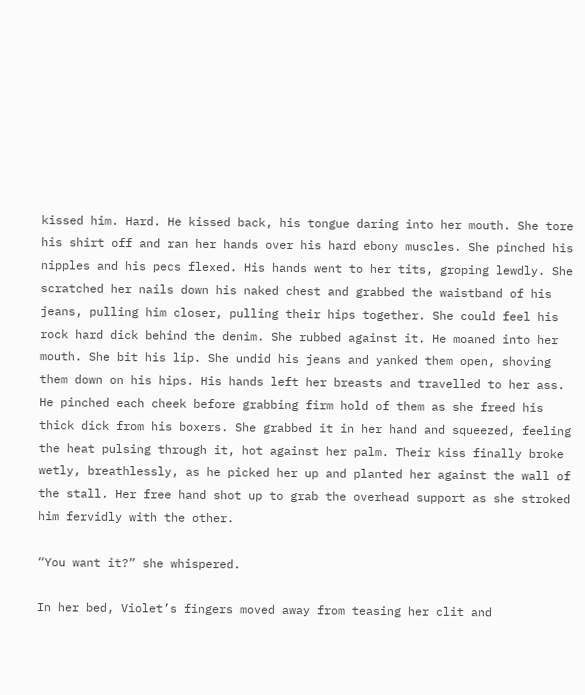kissed him. Hard. He kissed back, his tongue daring into her mouth. She tore his shirt off and ran her hands over his hard ebony muscles. She pinched his nipples and his pecs flexed. His hands went to her tits, groping lewdly. She scratched her nails down his naked chest and grabbed the waistband of his jeans, pulling him closer, pulling their hips together. She could feel his rock hard dick behind the denim. She rubbed against it. He moaned into her mouth. She bit his lip. She undid his jeans and yanked them open, shoving them down on his hips. His hands left her breasts and travelled to her ass. He pinched each cheek before grabbing firm hold of them as she freed his thick dick from his boxers. She grabbed it in her hand and squeezed, feeling the heat pulsing through it, hot against her palm. Their kiss finally broke wetly, breathlessly, as he picked her up and planted her against the wall of the stall. Her free hand shot up to grab the overhead support as she stroked him fervidly with the other.

“You want it?” she whispered.

In her bed, Violet’s fingers moved away from teasing her clit and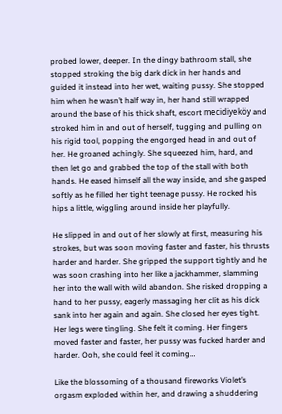probed lower, deeper. In the dingy bathroom stall, she stopped stroking the big dark dick in her hands and guided it instead into her wet, waiting pussy. She stopped him when he wasn’t half way in, her hand still wrapped around the base of his thick shaft, escort mecidiyeköy and stroked him in and out of herself, tugging and pulling on his rigid tool, popping the engorged head in and out of her. He groaned achingly. She squeezed him, hard, and then let go and grabbed the top of the stall with both hands. He eased himself all the way inside, and she gasped softly as he filled her tight teenage pussy. He rocked his hips a little, wiggling around inside her playfully.

He slipped in and out of her slowly at first, measuring his strokes, but was soon moving faster and faster, his thrusts harder and harder. She gripped the support tightly and he was soon crashing into her like a jackhammer, slamming her into the wall with wild abandon. She risked dropping a hand to her pussy, eagerly massaging her clit as his dick sank into her again and again. She closed her eyes tight. Her legs were tingling. She felt it coming. Her fingers moved faster and faster, her pussy was fucked harder and harder. Ooh, she could feel it coming…

Like the blossoming of a thousand fireworks Violet’s orgasm exploded within her, and drawing a shuddering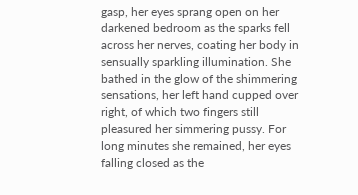gasp, her eyes sprang open on her darkened bedroom as the sparks fell across her nerves, coating her body in sensually sparkling illumination. She bathed in the glow of the shimmering sensations, her left hand cupped over right, of which two fingers still pleasured her simmering pussy. For long minutes she remained, her eyes falling closed as the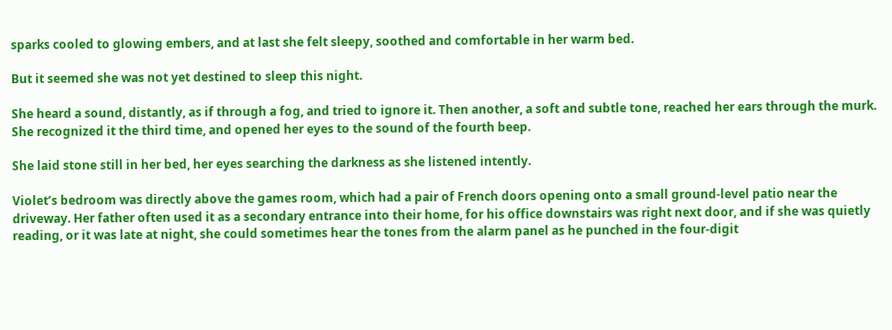sparks cooled to glowing embers, and at last she felt sleepy, soothed and comfortable in her warm bed.

But it seemed she was not yet destined to sleep this night.

She heard a sound, distantly, as if through a fog, and tried to ignore it. Then another, a soft and subtle tone, reached her ears through the murk. She recognized it the third time, and opened her eyes to the sound of the fourth beep.

She laid stone still in her bed, her eyes searching the darkness as she listened intently.

Violet’s bedroom was directly above the games room, which had a pair of French doors opening onto a small ground-level patio near the driveway. Her father often used it as a secondary entrance into their home, for his office downstairs was right next door, and if she was quietly reading, or it was late at night, she could sometimes hear the tones from the alarm panel as he punched in the four-digit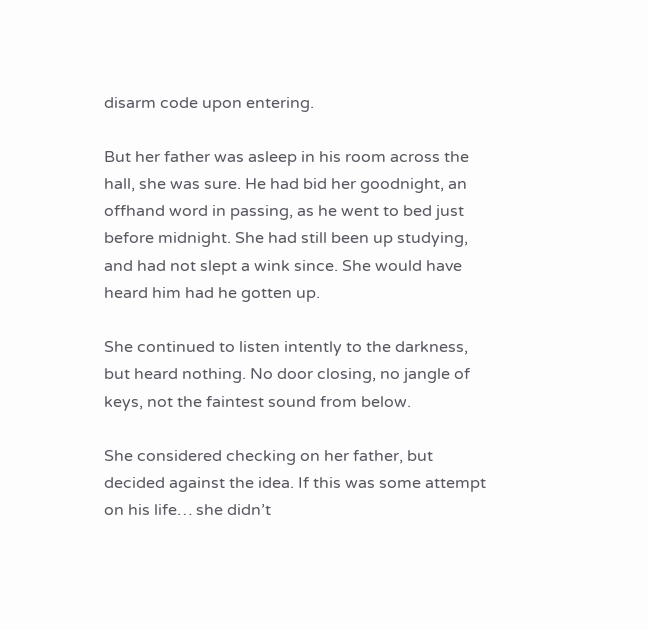disarm code upon entering.

But her father was asleep in his room across the hall, she was sure. He had bid her goodnight, an offhand word in passing, as he went to bed just before midnight. She had still been up studying, and had not slept a wink since. She would have heard him had he gotten up.

She continued to listen intently to the darkness, but heard nothing. No door closing, no jangle of keys, not the faintest sound from below.

She considered checking on her father, but decided against the idea. If this was some attempt on his life… she didn’t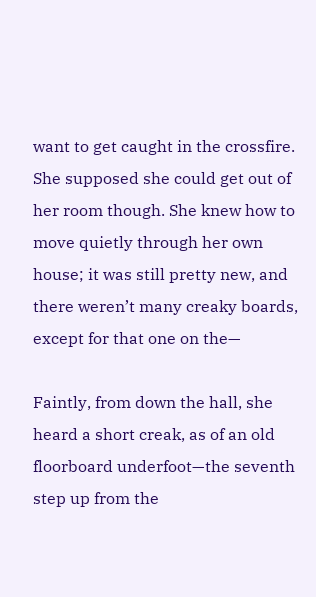want to get caught in the crossfire. She supposed she could get out of her room though. She knew how to move quietly through her own house; it was still pretty new, and there weren’t many creaky boards, except for that one on the—

Faintly, from down the hall, she heard a short creak, as of an old floorboard underfoot—the seventh step up from the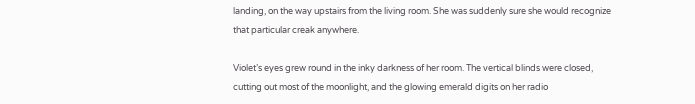landing, on the way upstairs from the living room. She was suddenly sure she would recognize that particular creak anywhere.

Violet’s eyes grew round in the inky darkness of her room. The vertical blinds were closed, cutting out most of the moonlight, and the glowing emerald digits on her radio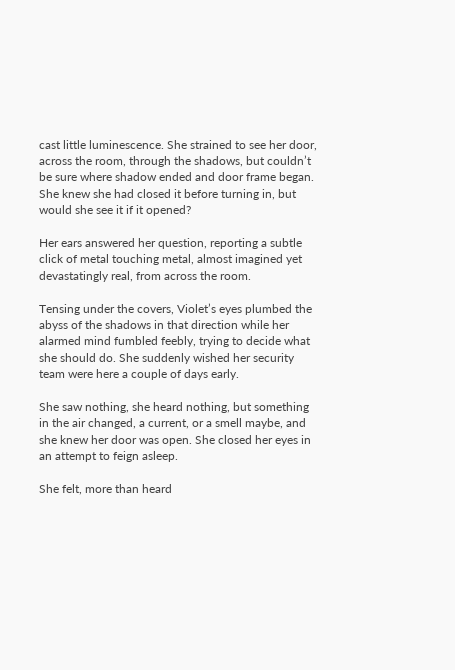cast little luminescence. She strained to see her door, across the room, through the shadows, but couldn’t be sure where shadow ended and door frame began. She knew she had closed it before turning in, but would she see it if it opened?

Her ears answered her question, reporting a subtle click of metal touching metal, almost imagined yet devastatingly real, from across the room.

Tensing under the covers, Violet’s eyes plumbed the abyss of the shadows in that direction while her alarmed mind fumbled feebly, trying to decide what she should do. She suddenly wished her security team were here a couple of days early.

She saw nothing, she heard nothing, but something in the air changed, a current, or a smell maybe, and she knew her door was open. She closed her eyes in an attempt to feign asleep.

She felt, more than heard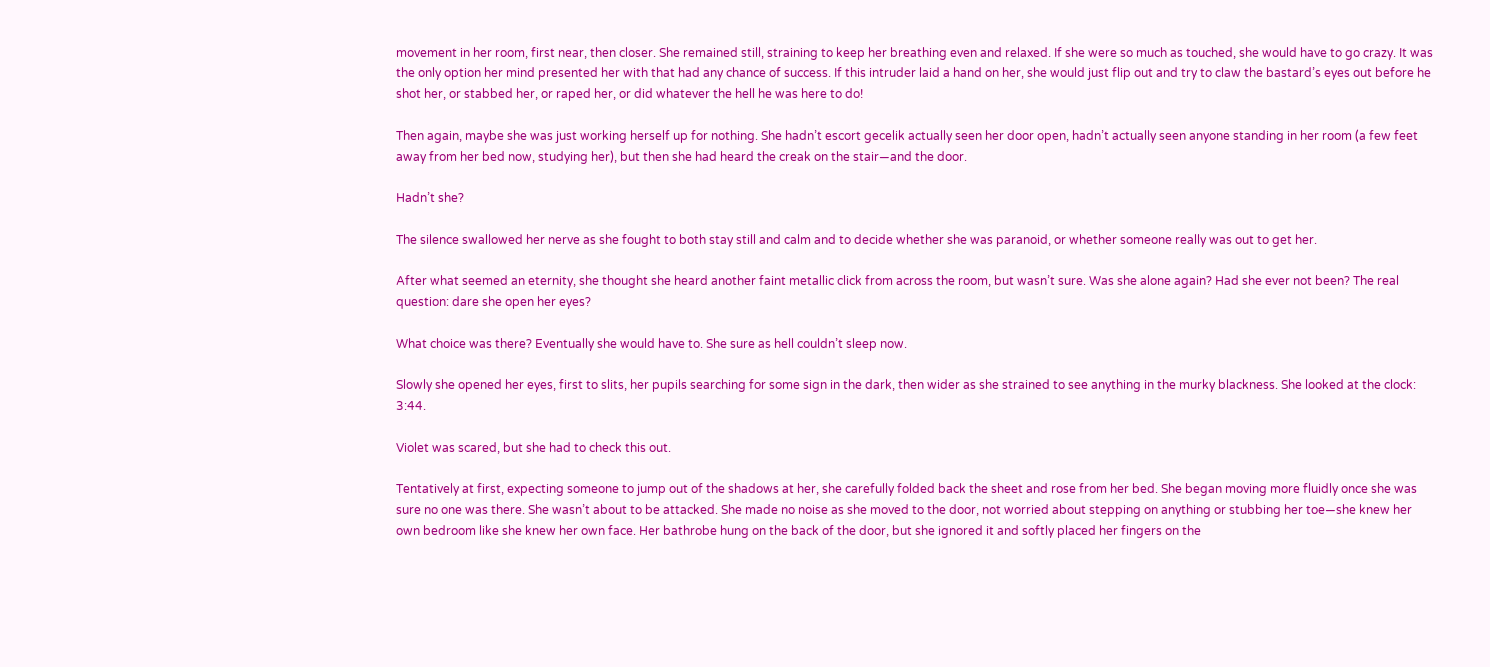movement in her room, first near, then closer. She remained still, straining to keep her breathing even and relaxed. If she were so much as touched, she would have to go crazy. It was the only option her mind presented her with that had any chance of success. If this intruder laid a hand on her, she would just flip out and try to claw the bastard’s eyes out before he shot her, or stabbed her, or raped her, or did whatever the hell he was here to do!

Then again, maybe she was just working herself up for nothing. She hadn’t escort gecelik actually seen her door open, hadn’t actually seen anyone standing in her room (a few feet away from her bed now, studying her), but then she had heard the creak on the stair—and the door.

Hadn’t she?

The silence swallowed her nerve as she fought to both stay still and calm and to decide whether she was paranoid, or whether someone really was out to get her.

After what seemed an eternity, she thought she heard another faint metallic click from across the room, but wasn’t sure. Was she alone again? Had she ever not been? The real question: dare she open her eyes?

What choice was there? Eventually she would have to. She sure as hell couldn’t sleep now.

Slowly she opened her eyes, first to slits, her pupils searching for some sign in the dark, then wider as she strained to see anything in the murky blackness. She looked at the clock: 3:44.

Violet was scared, but she had to check this out.

Tentatively at first, expecting someone to jump out of the shadows at her, she carefully folded back the sheet and rose from her bed. She began moving more fluidly once she was sure no one was there. She wasn’t about to be attacked. She made no noise as she moved to the door, not worried about stepping on anything or stubbing her toe—she knew her own bedroom like she knew her own face. Her bathrobe hung on the back of the door, but she ignored it and softly placed her fingers on the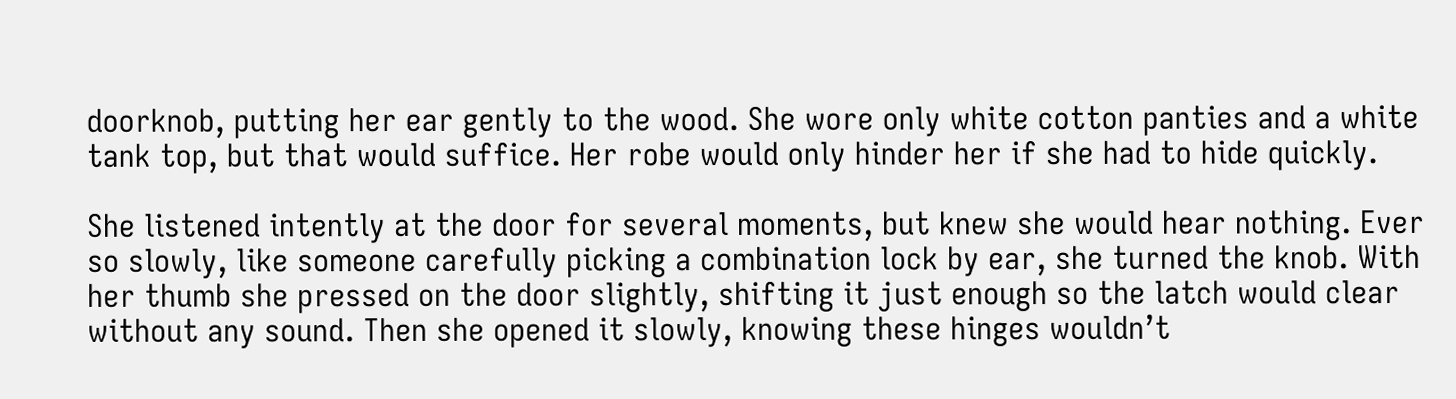doorknob, putting her ear gently to the wood. She wore only white cotton panties and a white tank top, but that would suffice. Her robe would only hinder her if she had to hide quickly.

She listened intently at the door for several moments, but knew she would hear nothing. Ever so slowly, like someone carefully picking a combination lock by ear, she turned the knob. With her thumb she pressed on the door slightly, shifting it just enough so the latch would clear without any sound. Then she opened it slowly, knowing these hinges wouldn’t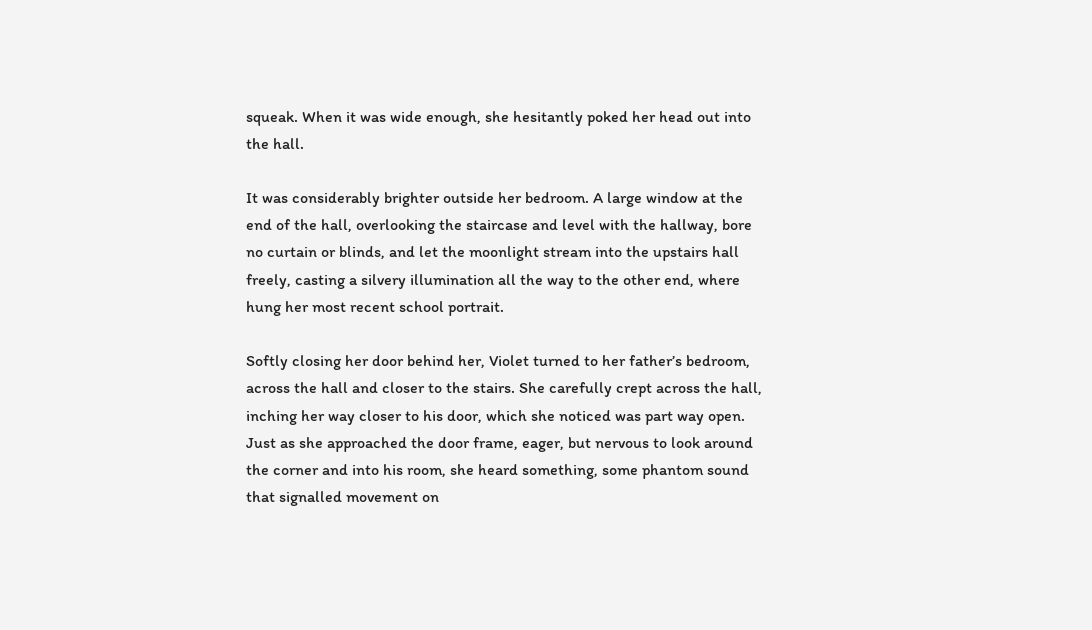squeak. When it was wide enough, she hesitantly poked her head out into the hall.

It was considerably brighter outside her bedroom. A large window at the end of the hall, overlooking the staircase and level with the hallway, bore no curtain or blinds, and let the moonlight stream into the upstairs hall freely, casting a silvery illumination all the way to the other end, where hung her most recent school portrait.

Softly closing her door behind her, Violet turned to her father’s bedroom, across the hall and closer to the stairs. She carefully crept across the hall, inching her way closer to his door, which she noticed was part way open. Just as she approached the door frame, eager, but nervous to look around the corner and into his room, she heard something, some phantom sound that signalled movement on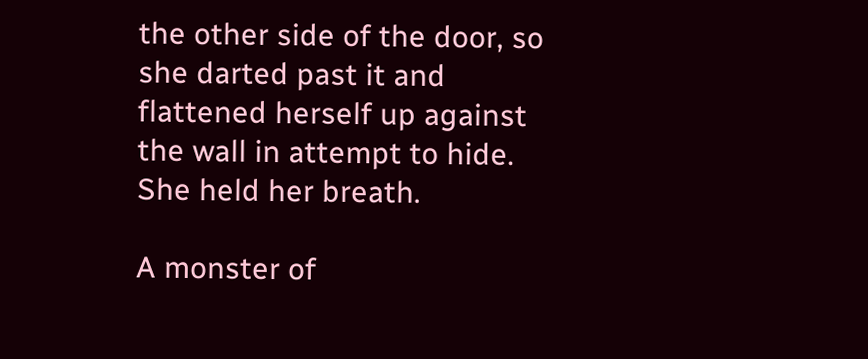the other side of the door, so she darted past it and flattened herself up against the wall in attempt to hide. She held her breath.

A monster of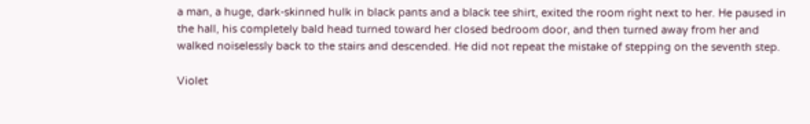a man, a huge, dark-skinned hulk in black pants and a black tee shirt, exited the room right next to her. He paused in the hall, his completely bald head turned toward her closed bedroom door, and then turned away from her and walked noiselessly back to the stairs and descended. He did not repeat the mistake of stepping on the seventh step.

Violet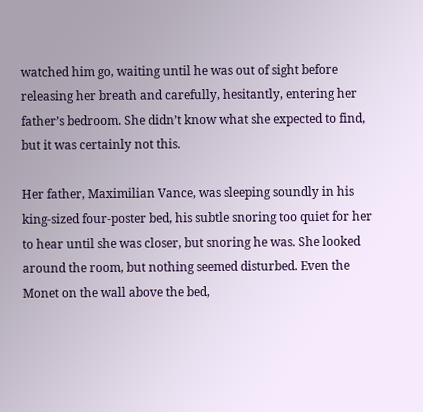watched him go, waiting until he was out of sight before releasing her breath and carefully, hesitantly, entering her father’s bedroom. She didn’t know what she expected to find, but it was certainly not this.

Her father, Maximilian Vance, was sleeping soundly in his king-sized four-poster bed, his subtle snoring too quiet for her to hear until she was closer, but snoring he was. She looked around the room, but nothing seemed disturbed. Even the Monet on the wall above the bed,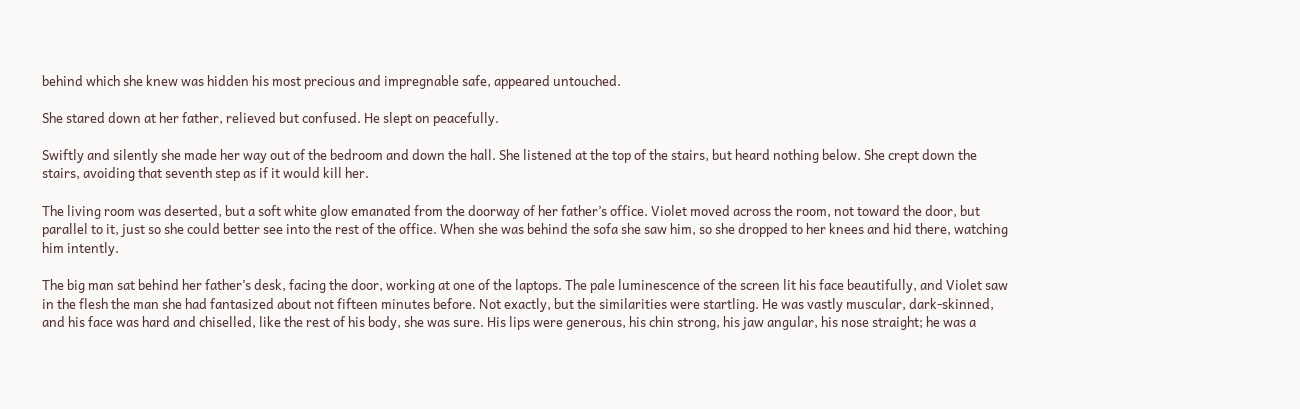behind which she knew was hidden his most precious and impregnable safe, appeared untouched.

She stared down at her father, relieved but confused. He slept on peacefully.

Swiftly and silently she made her way out of the bedroom and down the hall. She listened at the top of the stairs, but heard nothing below. She crept down the stairs, avoiding that seventh step as if it would kill her.

The living room was deserted, but a soft white glow emanated from the doorway of her father’s office. Violet moved across the room, not toward the door, but parallel to it, just so she could better see into the rest of the office. When she was behind the sofa she saw him, so she dropped to her knees and hid there, watching him intently.

The big man sat behind her father’s desk, facing the door, working at one of the laptops. The pale luminescence of the screen lit his face beautifully, and Violet saw in the flesh the man she had fantasized about not fifteen minutes before. Not exactly, but the similarities were startling. He was vastly muscular, dark-skinned, and his face was hard and chiselled, like the rest of his body, she was sure. His lips were generous, his chin strong, his jaw angular, his nose straight; he was a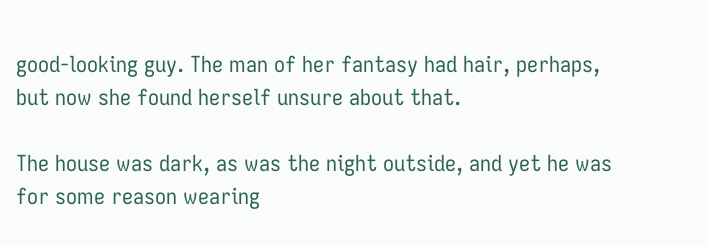good-looking guy. The man of her fantasy had hair, perhaps, but now she found herself unsure about that.

The house was dark, as was the night outside, and yet he was for some reason wearing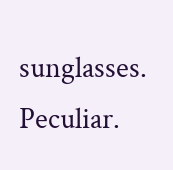sunglasses. Peculiar.